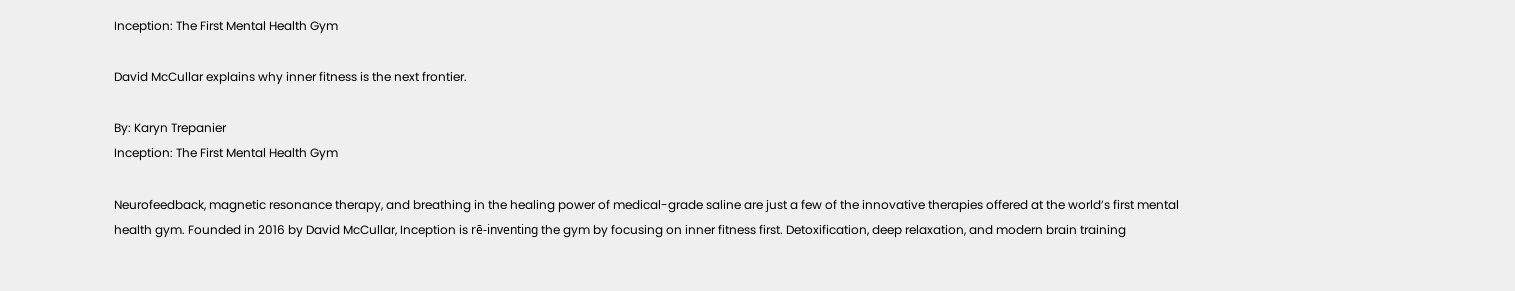Inception: The First Mental Health Gym

David McCullar explains why inner fitness is the next frontier.

By: Karyn Trepanier
Inception: The First Mental Health Gym

Neurofeedback, magnetic resonance therapy, and breathing in the healing power of medical-grade saline are just a few of the innovative therapies offered at the world’s first mental health gym. Founded in 2016 by David McCullar, Inception is rē-inventing the gym by focusing on inner fitness first. Detoxification, deep relaxation, and modern brain training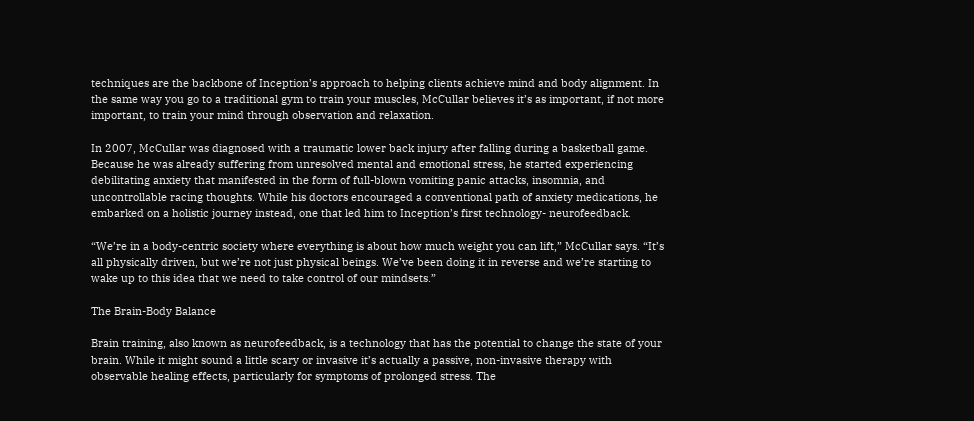techniques are the backbone of Inception’s approach to helping clients achieve mind and body alignment. In the same way you go to a traditional gym to train your muscles, McCullar believes it’s as important, if not more important, to train your mind through observation and relaxation.

In 2007, McCullar was diagnosed with a traumatic lower back injury after falling during a basketball game. Because he was already suffering from unresolved mental and emotional stress, he started experiencing debilitating anxiety that manifested in the form of full-blown vomiting panic attacks, insomnia, and uncontrollable racing thoughts. While his doctors encouraged a conventional path of anxiety medications, he embarked on a holistic journey instead, one that led him to Inception’s first technology- neurofeedback.

“We’re in a body-centric society where everything is about how much weight you can lift,” McCullar says. “It’s all physically driven, but we’re not just physical beings. We’ve been doing it in reverse and we’re starting to wake up to this idea that we need to take control of our mindsets.”

The Brain-Body Balance

Brain training, also known as neurofeedback, is a technology that has the potential to change the state of your brain. While it might sound a little scary or invasive it’s actually a passive, non-invasive therapy with observable healing effects, particularly for symptoms of prolonged stress. The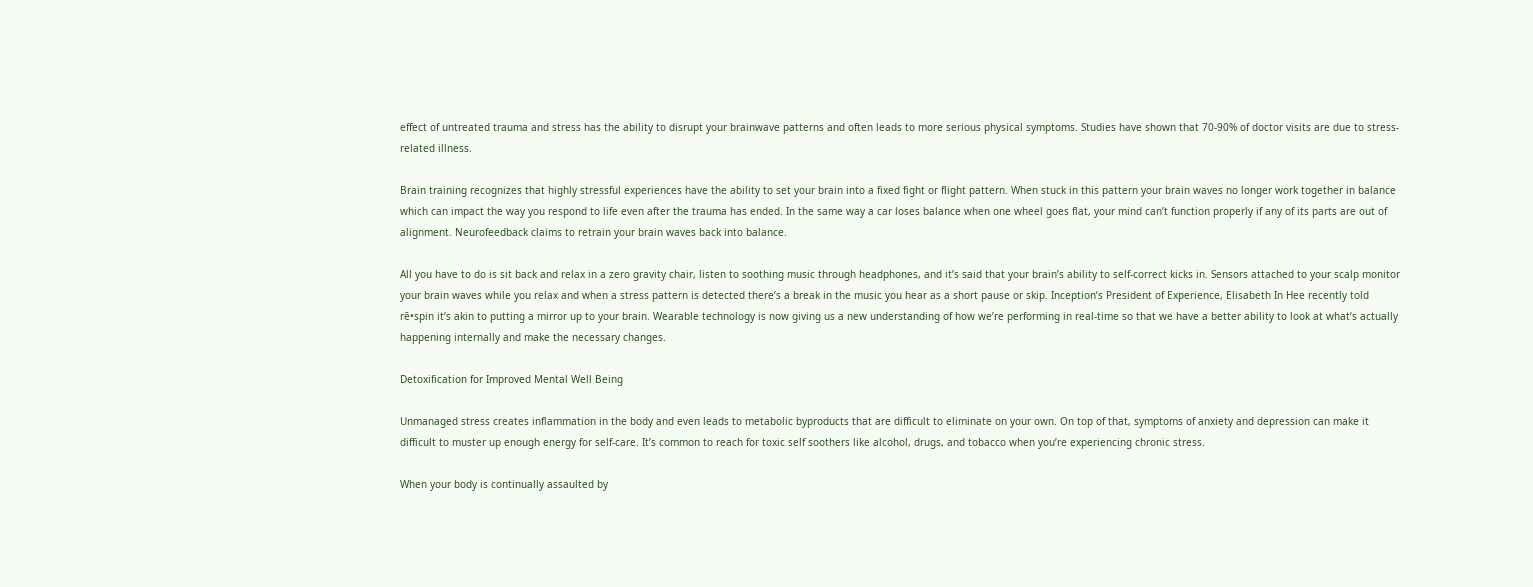effect of untreated trauma and stress has the ability to disrupt your brainwave patterns and often leads to more serious physical symptoms. Studies have shown that 70-90% of doctor visits are due to stress-related illness.

Brain training recognizes that highly stressful experiences have the ability to set your brain into a fixed fight or flight pattern. When stuck in this pattern your brain waves no longer work together in balance which can impact the way you respond to life even after the trauma has ended. In the same way a car loses balance when one wheel goes flat, your mind can’t function properly if any of its parts are out of alignment. Neurofeedback claims to retrain your brain waves back into balance.

All you have to do is sit back and relax in a zero gravity chair, listen to soothing music through headphones, and it’s said that your brain’s ability to self-correct kicks in. Sensors attached to your scalp monitor your brain waves while you relax and when a stress pattern is detected there’s a break in the music you hear as a short pause or skip. Inception’s President of Experience, Elisabeth In Hee recently told rē•spin it’s akin to putting a mirror up to your brain. Wearable technology is now giving us a new understanding of how we’re performing in real-time so that we have a better ability to look at what’s actually happening internally and make the necessary changes.

Detoxification for Improved Mental Well Being

Unmanaged stress creates inflammation in the body and even leads to metabolic byproducts that are difficult to eliminate on your own. On top of that, symptoms of anxiety and depression can make it difficult to muster up enough energy for self-care. It’s common to reach for toxic self soothers like alcohol, drugs, and tobacco when you’re experiencing chronic stress.

When your body is continually assaulted by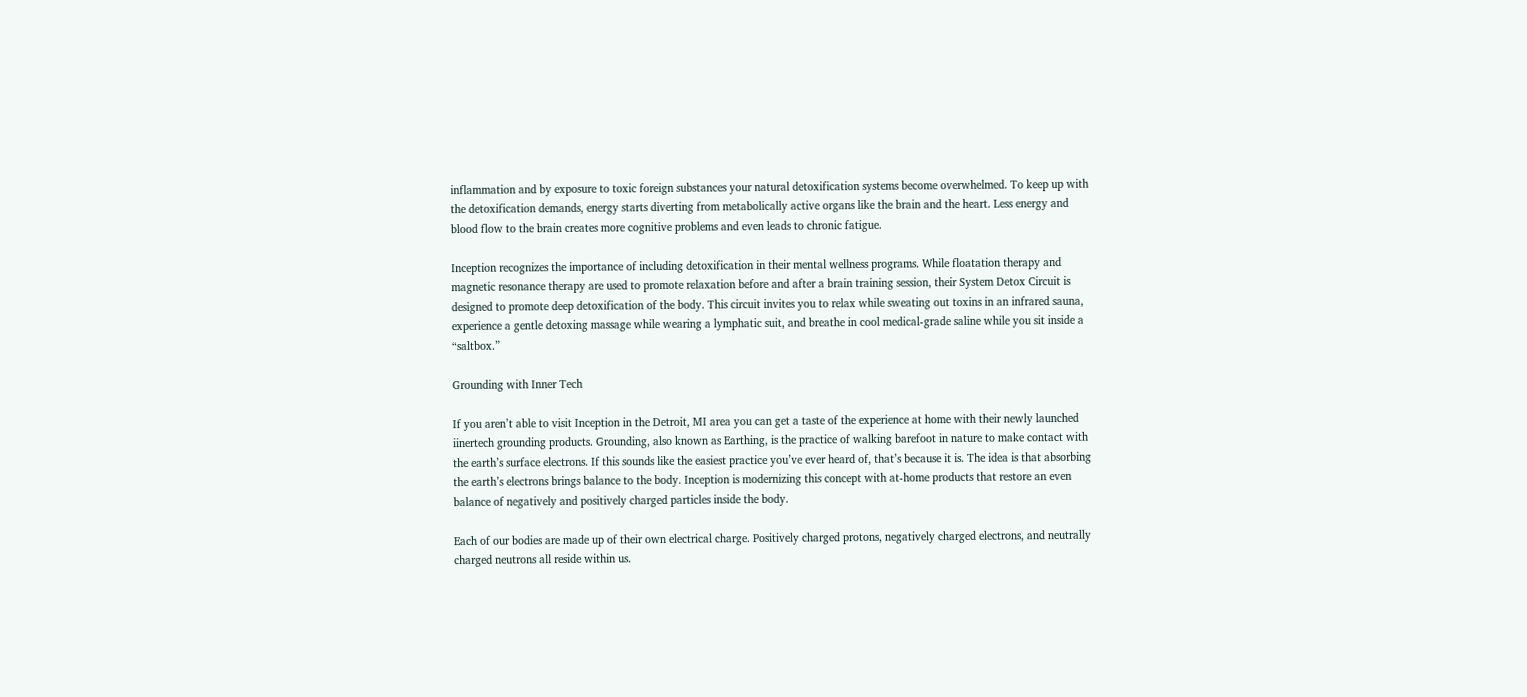inflammation and by exposure to toxic foreign substances your natural detoxification systems become overwhelmed. To keep up with the detoxification demands, energy starts diverting from metabolically active organs like the brain and the heart. Less energy and blood flow to the brain creates more cognitive problems and even leads to chronic fatigue.

Inception recognizes the importance of including detoxification in their mental wellness programs. While floatation therapy and magnetic resonance therapy are used to promote relaxation before and after a brain training session, their System Detox Circuit is designed to promote deep detoxification of the body. This circuit invites you to relax while sweating out toxins in an infrared sauna, experience a gentle detoxing massage while wearing a lymphatic suit, and breathe in cool medical-grade saline while you sit inside a “saltbox.”

Grounding with Inner Tech

If you aren’t able to visit Inception in the Detroit, MI area you can get a taste of the experience at home with their newly launched iinertech grounding products. Grounding, also known as Earthing, is the practice of walking barefoot in nature to make contact with the earth’s surface electrons. If this sounds like the easiest practice you’ve ever heard of, that’s because it is. The idea is that absorbing the earth’s electrons brings balance to the body. Inception is modernizing this concept with at-home products that restore an even balance of negatively and positively charged particles inside the body.

Each of our bodies are made up of their own electrical charge. Positively charged protons, negatively charged electrons, and neutrally charged neutrons all reside within us.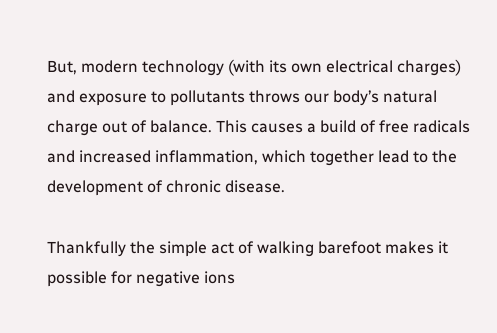But, modern technology (with its own electrical charges) and exposure to pollutants throws our body’s natural charge out of balance. This causes a build of free radicals and increased inflammation, which together lead to the development of chronic disease.

Thankfully the simple act of walking barefoot makes it possible for negative ions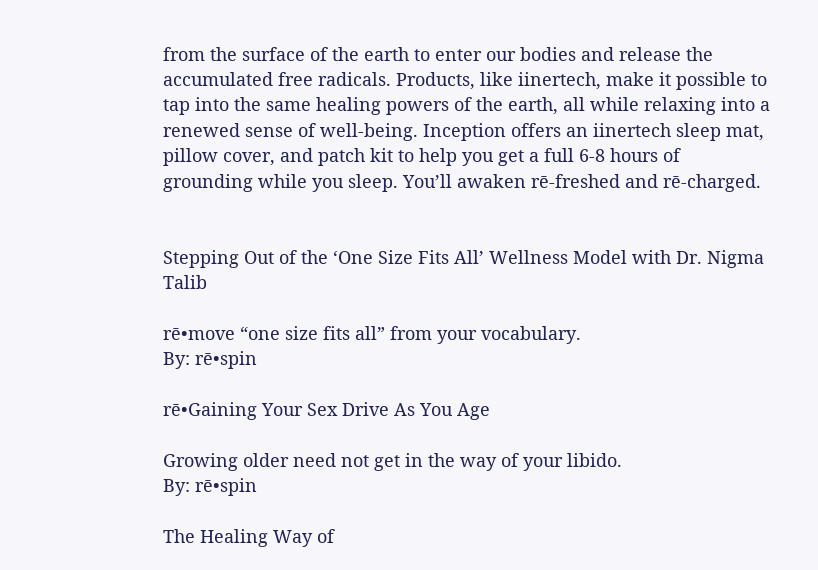from the surface of the earth to enter our bodies and release the accumulated free radicals. Products, like iinertech, make it possible to tap into the same healing powers of the earth, all while relaxing into a renewed sense of well-being. Inception offers an iinertech sleep mat, pillow cover, and patch kit to help you get a full 6-8 hours of grounding while you sleep. You’ll awaken rē-freshed and rē-charged.


Stepping Out of the ‘One Size Fits All’ Wellness Model with Dr. Nigma Talib

rē•move “one size fits all” from your vocabulary.
By: rē•spin

rē•Gaining Your Sex Drive As You Age

Growing older need not get in the way of your libido.
By: rē•spin

The Healing Way of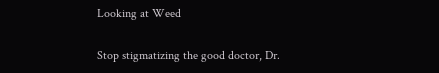Looking at Weed

Stop stigmatizing the good doctor, Dr.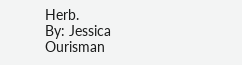Herb.
By: Jessica Ourisman